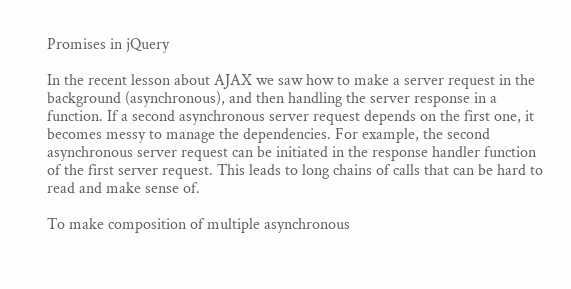Promises in jQuery

In the recent lesson about AJAX we saw how to make a server request in the background (asynchronous), and then handling the server response in a function. If a second asynchronous server request depends on the first one, it becomes messy to manage the dependencies. For example, the second asynchronous server request can be initiated in the response handler function of the first server request. This leads to long chains of calls that can be hard to read and make sense of.

To make composition of multiple asynchronous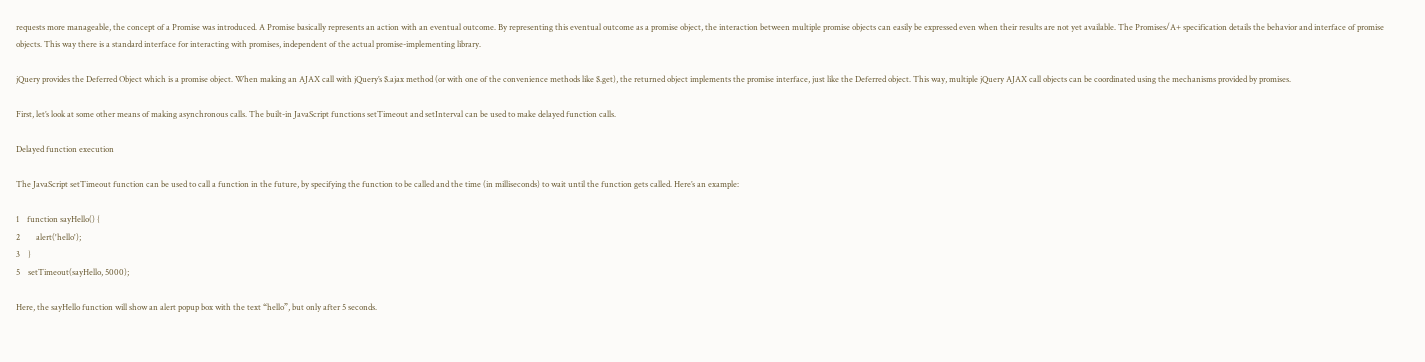requests more manageable, the concept of a Promise was introduced. A Promise basically represents an action with an eventual outcome. By representing this eventual outcome as a promise object, the interaction between multiple promise objects can easily be expressed even when their results are not yet available. The Promises/A+ specification details the behavior and interface of promise objects. This way there is a standard interface for interacting with promises, independent of the actual promise-implementing library.

jQuery provides the Deferred Object which is a promise object. When making an AJAX call with jQuery’s $.ajax method (or with one of the convenience methods like $.get), the returned object implements the promise interface, just like the Deferred object. This way, multiple jQuery AJAX call objects can be coordinated using the mechanisms provided by promises.

First, let’s look at some other means of making asynchronous calls. The built-in JavaScript functions setTimeout and setInterval can be used to make delayed function calls.

Delayed function execution

The JavaScript setTimeout function can be used to call a function in the future, by specifying the function to be called and the time (in milliseconds) to wait until the function gets called. Here’s an example:

1    function sayHello() {
2        alert('hello');
3    }
5    setTimeout(sayHello, 5000);

Here, the sayHello function will show an alert popup box with the text “hello”, but only after 5 seconds.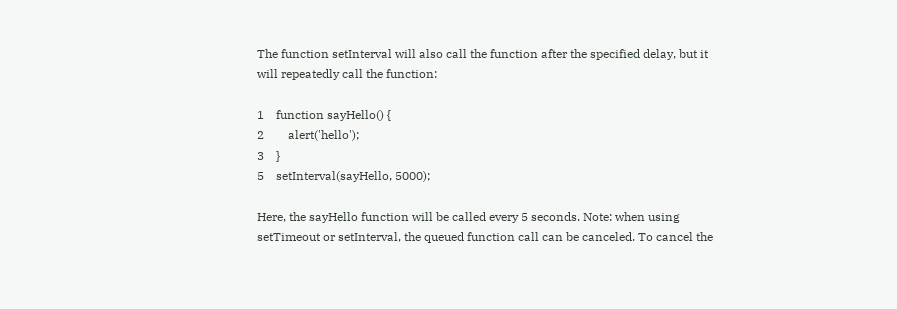The function setInterval will also call the function after the specified delay, but it will repeatedly call the function:

1    function sayHello() {
2        alert('hello');
3    }
5    setInterval(sayHello, 5000);

Here, the sayHello function will be called every 5 seconds. Note: when using setTimeout or setInterval, the queued function call can be canceled. To cancel the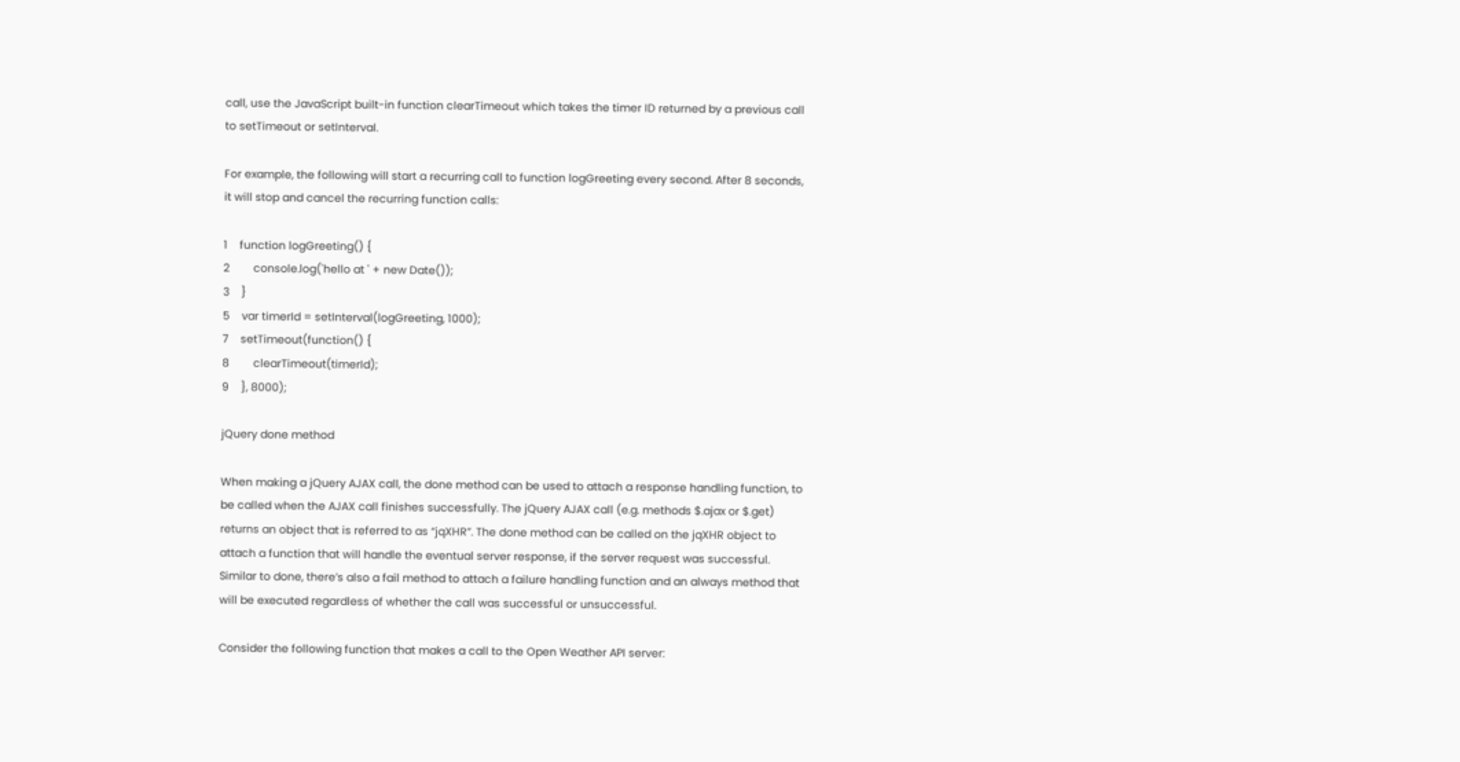call, use the JavaScript built-in function clearTimeout which takes the timer ID returned by a previous call to setTimeout or setInterval.

For example, the following will start a recurring call to function logGreeting every second. After 8 seconds, it will stop and cancel the recurring function calls:

1    function logGreeting() {
2        console.log('hello at ' + new Date());
3    }
5    var timerId = setInterval(logGreeting, 1000);
7    setTimeout(function() {
8        clearTimeout(timerId);
9    }, 8000);

jQuery done method

When making a jQuery AJAX call, the done method can be used to attach a response handling function, to be called when the AJAX call finishes successfully. The jQuery AJAX call (e.g. methods $.ajax or $.get) returns an object that is referred to as “jqXHR”. The done method can be called on the jqXHR object to attach a function that will handle the eventual server response, if the server request was successful. Similar to done, there’s also a fail method to attach a failure handling function and an always method that will be executed regardless of whether the call was successful or unsuccessful.

Consider the following function that makes a call to the Open Weather API server: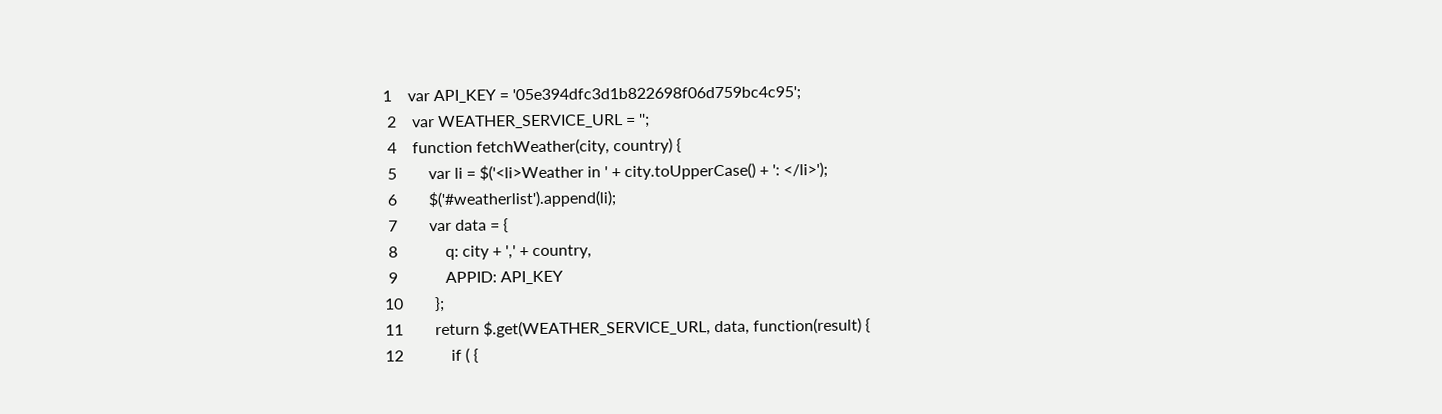1    var API_KEY = '05e394dfc3d1b822698f06d759bc4c95';
 2    var WEATHER_SERVICE_URL = '';
 4    function fetchWeather(city, country) {
 5        var li = $('<li>Weather in ' + city.toUpperCase() + ': </li>');
 6        $('#weatherlist').append(li);
 7        var data = {
 8            q: city + ',' + country,
 9            APPID: API_KEY
10        };
11        return $.get(WEATHER_SERVICE_URL, data, function(result) {
12            if ( {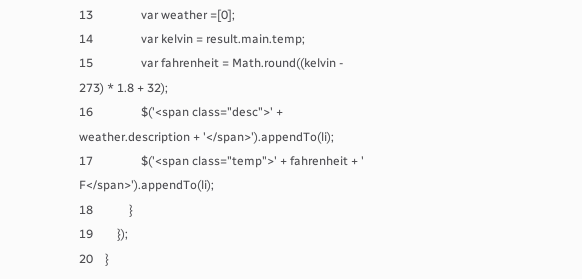13                var weather =[0];
14                var kelvin = result.main.temp;
15                var fahrenheit = Math.round((kelvin - 273) * 1.8 + 32);
16                $('<span class="desc">' + weather.description + '</span>').appendTo(li);
17                $('<span class="temp">' + fahrenheit + ' F</span>').appendTo(li);
18            }
19        });
20    }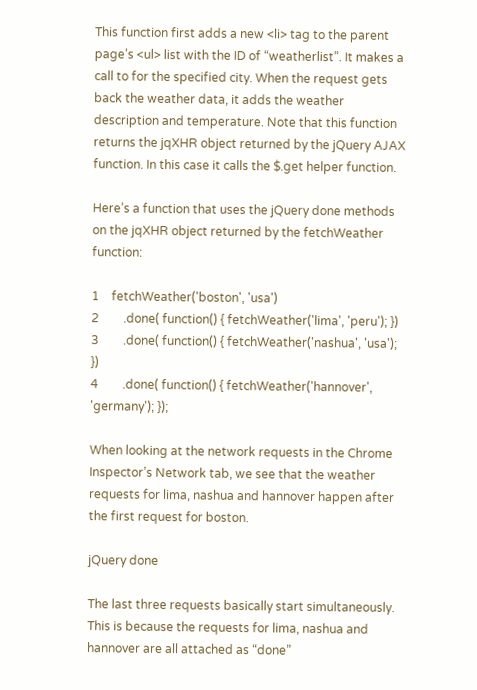This function first adds a new <li> tag to the parent page’s <ul> list with the ID of “weatherlist”. It makes a call to for the specified city. When the request gets back the weather data, it adds the weather description and temperature. Note that this function returns the jqXHR object returned by the jQuery AJAX function. In this case it calls the $.get helper function.

Here’s a function that uses the jQuery done methods on the jqXHR object returned by the fetchWeather function:

1    fetchWeather('boston', 'usa')
2        .done( function() { fetchWeather('lima', 'peru'); })
3        .done( function() { fetchWeather('nashua', 'usa'); })
4        .done( function() { fetchWeather('hannover', 'germany'); });

When looking at the network requests in the Chrome Inspector’s Network tab, we see that the weather requests for lima, nashua and hannover happen after the first request for boston.

jQuery done

The last three requests basically start simultaneously. This is because the requests for lima, nashua and hannover are all attached as “done”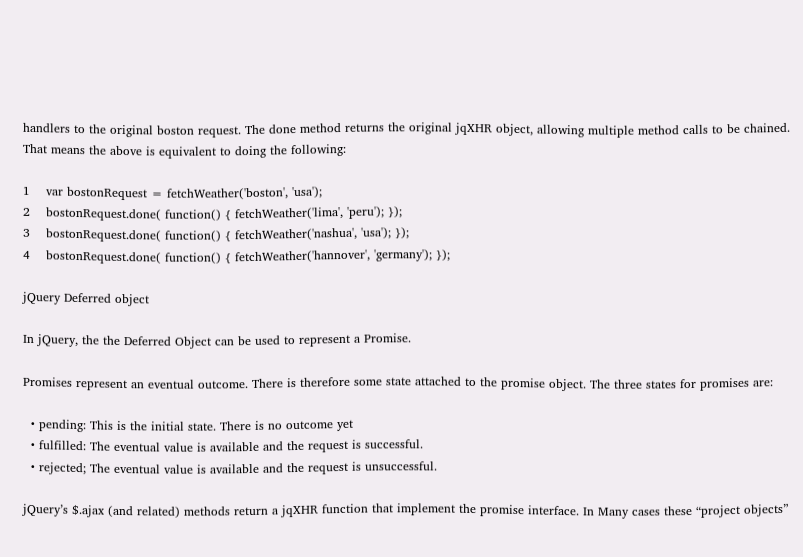handlers to the original boston request. The done method returns the original jqXHR object, allowing multiple method calls to be chained. That means the above is equivalent to doing the following:

1    var bostonRequest = fetchWeather('boston', 'usa');
2    bostonRequest.done( function() { fetchWeather('lima', 'peru'); });
3    bostonRequest.done( function() { fetchWeather('nashua', 'usa'); });
4    bostonRequest.done( function() { fetchWeather('hannover', 'germany'); });

jQuery Deferred object

In jQuery, the the Deferred Object can be used to represent a Promise.

Promises represent an eventual outcome. There is therefore some state attached to the promise object. The three states for promises are:

  • pending: This is the initial state. There is no outcome yet
  • fulfilled: The eventual value is available and the request is successful.
  • rejected; The eventual value is available and the request is unsuccessful.

jQuery’s $.ajax (and related) methods return a jqXHR function that implement the promise interface. In Many cases these “project objects”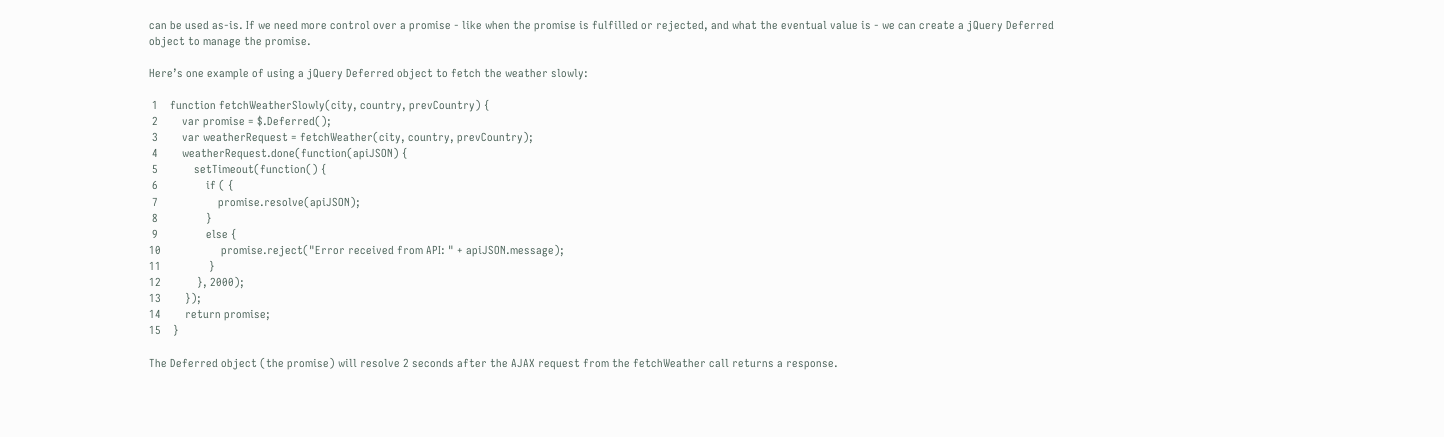can be used as-is. If we need more control over a promise - like when the promise is fulfilled or rejected, and what the eventual value is - we can create a jQuery Deferred object to manage the promise.

Here’s one example of using a jQuery Deferred object to fetch the weather slowly:

 1    function fetchWeatherSlowly(city, country, prevCountry) {
 2        var promise = $.Deferred();
 3        var weatherRequest = fetchWeather(city, country, prevCountry);
 4        weatherRequest.done(function(apiJSON) {
 5            setTimeout(function() {
 6                if ( {
 7                    promise.resolve(apiJSON);
 8                }
 9                else {
10                    promise.reject("Error received from API: " + apiJSON.message);
11                }
12            }, 2000);
13        });
14        return promise;
15    }

The Deferred object (the promise) will resolve 2 seconds after the AJAX request from the fetchWeather call returns a response.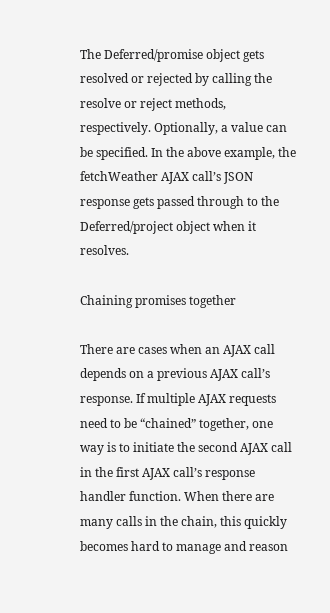The Deferred/promise object gets resolved or rejected by calling the resolve or reject methods, respectively. Optionally, a value can be specified. In the above example, the fetchWeather AJAX call’s JSON response gets passed through to the Deferred/project object when it resolves.

Chaining promises together

There are cases when an AJAX call depends on a previous AJAX call’s response. If multiple AJAX requests need to be “chained” together, one way is to initiate the second AJAX call in the first AJAX call’s response handler function. When there are many calls in the chain, this quickly becomes hard to manage and reason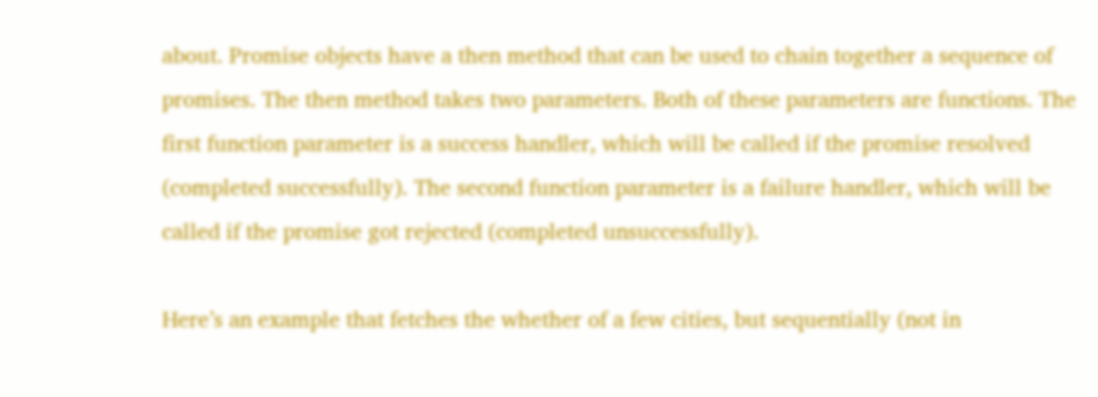about. Promise objects have a then method that can be used to chain together a sequence of promises. The then method takes two parameters. Both of these parameters are functions. The first function parameter is a success handler, which will be called if the promise resolved (completed successfully). The second function parameter is a failure handler, which will be called if the promise got rejected (completed unsuccessfully).

Here’s an example that fetches the whether of a few cities, but sequentially (not in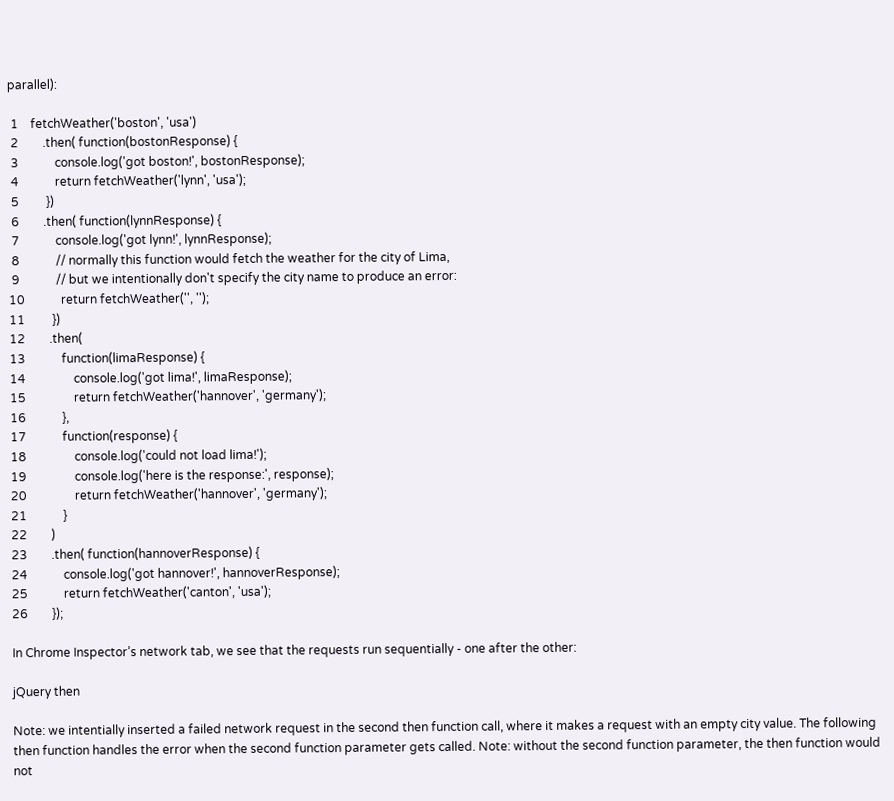parallel):

 1    fetchWeather('boston', 'usa')
 2        .then( function(bostonResponse) {
 3            console.log('got boston!', bostonResponse);
 4            return fetchWeather('lynn', 'usa');
 5         })
 6        .then( function(lynnResponse) {
 7            console.log('got lynn!', lynnResponse);
 8            // normally this function would fetch the weather for the city of Lima,
 9            // but we intentionally don't specify the city name to produce an error:
10            return fetchWeather('', '');
11         })
12        .then(
13            function(limaResponse) {
14                console.log('got lima!', limaResponse);
15                return fetchWeather('hannover', 'germany');
16            },
17            function(response) {
18                console.log('could not load lima!');
19                console.log('here is the response:', response);
20                return fetchWeather('hannover', 'germany');
21            }
22        )
23        .then( function(hannoverResponse) {
24            console.log('got hannover!', hannoverResponse);
25            return fetchWeather('canton', 'usa');
26        });

In Chrome Inspector’s network tab, we see that the requests run sequentially - one after the other:

jQuery then

Note: we intentially inserted a failed network request in the second then function call, where it makes a request with an empty city value. The following then function handles the error when the second function parameter gets called. Note: without the second function parameter, the then function would not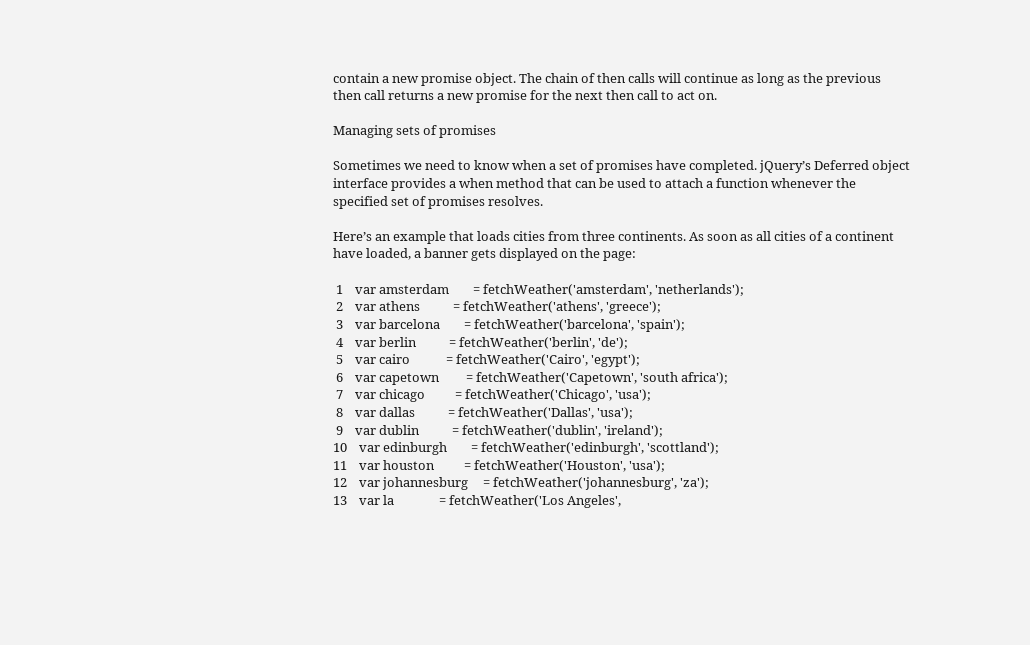contain a new promise object. The chain of then calls will continue as long as the previous then call returns a new promise for the next then call to act on.

Managing sets of promises

Sometimes we need to know when a set of promises have completed. jQuery’s Deferred object interface provides a when method that can be used to attach a function whenever the specified set of promises resolves.

Here’s an example that loads cities from three continents. As soon as all cities of a continent have loaded, a banner gets displayed on the page:

 1    var amsterdam        = fetchWeather('amsterdam', 'netherlands');
 2    var athens           = fetchWeather('athens', 'greece');
 3    var barcelona        = fetchWeather('barcelona', 'spain');
 4    var berlin           = fetchWeather('berlin', 'de');
 5    var cairo            = fetchWeather('Cairo', 'egypt');
 6    var capetown         = fetchWeather('Capetown', 'south africa');
 7    var chicago          = fetchWeather('Chicago', 'usa');
 8    var dallas           = fetchWeather('Dallas', 'usa');
 9    var dublin           = fetchWeather('dublin', 'ireland');
10    var edinburgh        = fetchWeather('edinburgh', 'scottland');
11    var houston          = fetchWeather('Houston', 'usa');
12    var johannesburg     = fetchWeather('johannesburg', 'za');
13    var la               = fetchWeather('Los Angeles',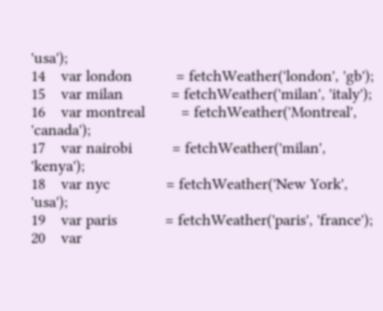'usa');
14    var london           = fetchWeather('london', 'gb');
15    var milan            = fetchWeather('milan', 'italy');
16    var montreal         = fetchWeather('Montreal', 'canada');
17    var nairobi          = fetchWeather('milan', 'kenya');
18    var nyc              = fetchWeather('New York', 'usa');
19    var paris            = fetchWeather('paris', 'france');
20    var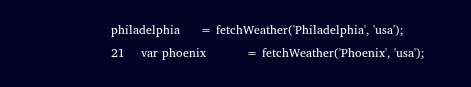philadelphia     = fetchWeather('Philadelphia', 'usa');
21    var phoenix          = fetchWeather('Phoenix', 'usa');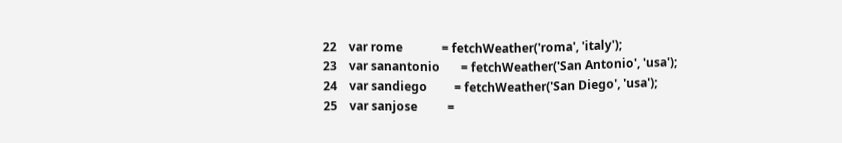22    var rome             = fetchWeather('roma', 'italy');
23    var sanantonio       = fetchWeather('San Antonio', 'usa');
24    var sandiego         = fetchWeather('San Diego', 'usa');
25    var sanjose          =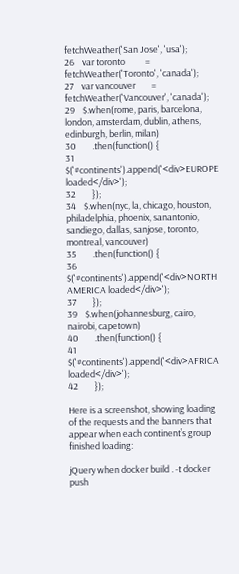fetchWeather('San Jose', 'usa');
26    var toronto          = fetchWeather('Toronto', 'canada');
27    var vancouver        = fetchWeather('Vancouver', 'canada');
29    $.when(rome, paris, barcelona, london, amsterdam, dublin, athens, edinburgh, berlin, milan)
30        .then(function() {
31            $('#continents').append('<div>EUROPE loaded</div>');
32        });
34    $.when(nyc, la, chicago, houston, philadelphia, phoenix, sanantonio, sandiego, dallas, sanjose, toronto, montreal, vancouver)
35        .then(function() {
36            $('#continents').append('<div>NORTH AMERICA loaded</div>');
37        });
39    $.when(johannesburg, cairo, nairobi, capetown)
40        .then(function() {
41            $('#continents').append('<div>AFRICA loaded</div>');
42        });

Here is a screenshot, showing loading of the requests and the banners that appear when each continent’s group finished loading:

jQuery when docker build . -t docker push